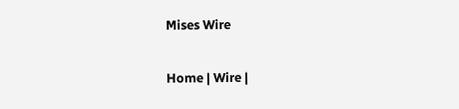Mises Wire

Home | Wire |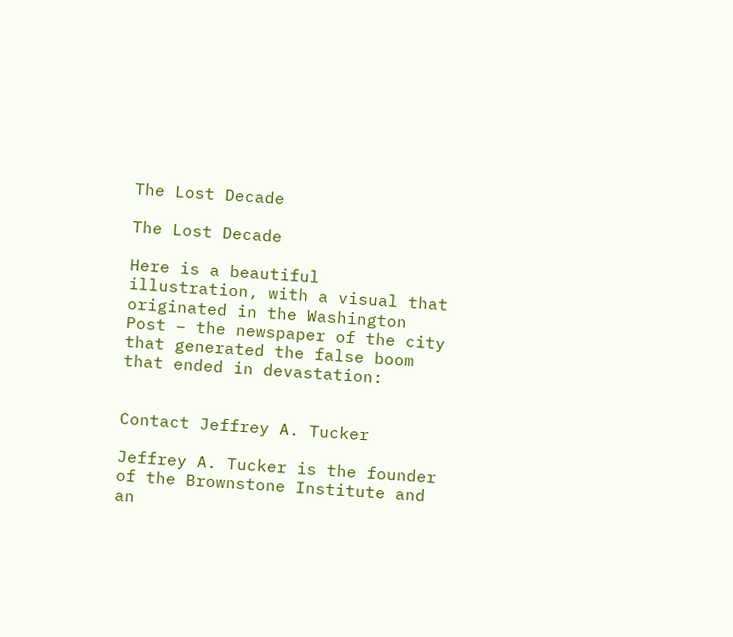The Lost Decade

The Lost Decade

Here is a beautiful illustration, with a visual that originated in the Washington Post – the newspaper of the city that generated the false boom that ended in devastation:


Contact Jeffrey A. Tucker

Jeffrey A. Tucker is the founder of the Brownstone Institute and an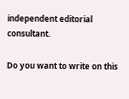independent editorial consultant.

Do you want to write on this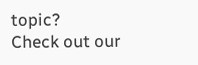topic?
Check out our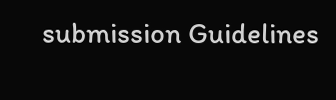submission Guidelines